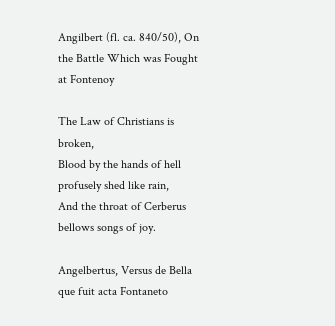Angilbert (fl. ca. 840/50), On the Battle Which was Fought at Fontenoy

The Law of Christians is broken,
Blood by the hands of hell profusely shed like rain,
And the throat of Cerberus bellows songs of joy.

Angelbertus, Versus de Bella que fuit acta Fontaneto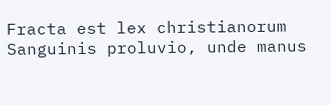Fracta est lex christianorum
Sanguinis proluvio, unde manus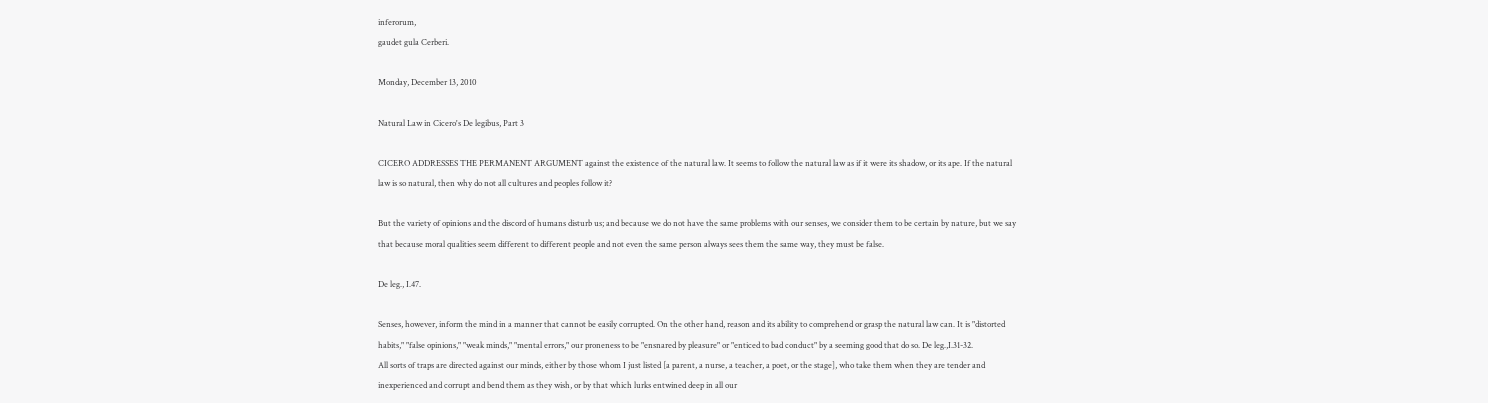inferorum,
gaudet gula Cerberi.

Monday, December 13, 2010

Natural Law in Cicero's De legibus, Part 3

CICERO ADDRESSES THE PERMANENT ARGUMENT against the existence of the natural law. It seems to follow the natural law as if it were its shadow, or its ape. If the natural law is so natural, then why do not all cultures and peoples follow it?

But the variety of opinions and the discord of humans disturb us; and because we do not have the same problems with our senses, we consider them to be certain by nature, but we say that because moral qualities seem different to different people and not even the same person always sees them the same way, they must be false.

De leg., I.47.

Senses, however, inform the mind in a manner that cannot be easily corrupted. On the other hand, reason and its ability to comprehend or grasp the natural law can. It is "distorted habits," "false opinions," "weak minds," "mental errors," our proneness to be "ensnared by pleasure" or "enticed to bad conduct" by a seeming good that do so. De leg.,I.31-32.
All sorts of traps are directed against our minds, either by those whom I just listed [a parent, a nurse, a teacher, a poet, or the stage], who take them when they are tender and inexperienced and corrupt and bend them as they wish, or by that which lurks entwined deep in all our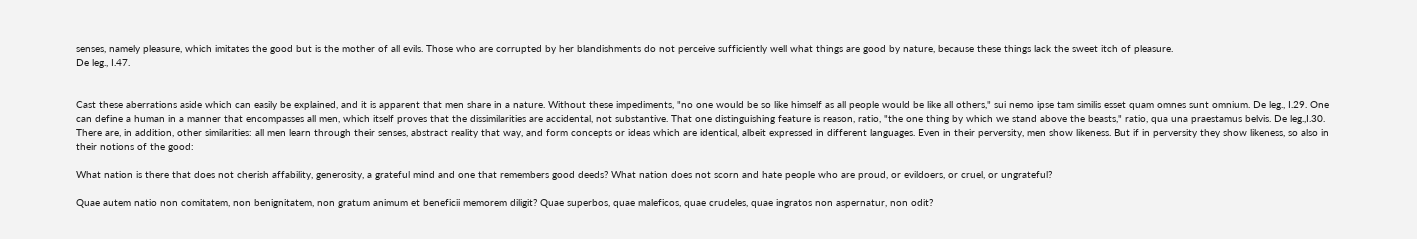senses, namely pleasure, which imitates the good but is the mother of all evils. Those who are corrupted by her blandishments do not perceive sufficiently well what things are good by nature, because these things lack the sweet itch of pleasure.
De leg., I.47.


Cast these aberrations aside which can easily be explained, and it is apparent that men share in a nature. Without these impediments, "no one would be so like himself as all people would be like all others," sui nemo ipse tam similis esset quam omnes sunt omnium. De leg., I.29. One can define a human in a manner that encompasses all men, which itself proves that the dissimilarities are accidental, not substantive. That one distinguishing feature is reason, ratio, "the one thing by which we stand above the beasts," ratio, qua una praestamus belvis. De leg.,I.30. There are, in addition, other similarities: all men learn through their senses, abstract reality that way, and form concepts or ideas which are identical, albeit expressed in different languages. Even in their perversity, men show likeness. But if in perversity they show likeness, so also in their notions of the good:

What nation is there that does not cherish affability, generosity, a grateful mind and one that remembers good deeds? What nation does not scorn and hate people who are proud, or evildoers, or cruel, or ungrateful?

Quae autem natio non comitatem, non benignitatem, non gratum animum et beneficii memorem diligit? Quae superbos, quae maleficos, quae crudeles, quae ingratos non aspernatur, non odit?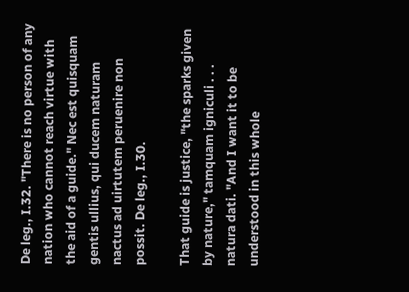De leg., I.32. "There is no person of any nation who cannot reach virtue with the aid of a guide." Nec est quisquam gentis ullius, qui ducem naturam nactus ad uirtutem peruenire non possit. De leg., I.30.

That guide is justice, "the sparks given by nature," tamquam igniculi . . . natura dati. "And I want it to be understood in this whole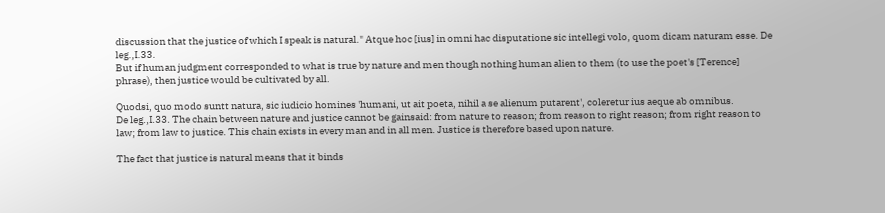discussion that the justice of which I speak is natural." Atque hoc [ius] in omni hac disputatione sic intellegi volo, quom dicam naturam esse. De leg.,I.33.
But if human judgment corresponded to what is true by nature and men though nothing human alien to them (to use the poet's [Terence] phrase), then justice would be cultivated by all.

Quodsi, quo modo suntt natura, sic iudicio homines 'humani, ut ait poeta, nihil a se alienum putarent', coleretur ius aeque ab omnibus.
De leg.,I.33. The chain between nature and justice cannot be gainsaid: from nature to reason; from reason to right reason; from right reason to law; from law to justice. This chain exists in every man and in all men. Justice is therefore based upon nature.

The fact that justice is natural means that it binds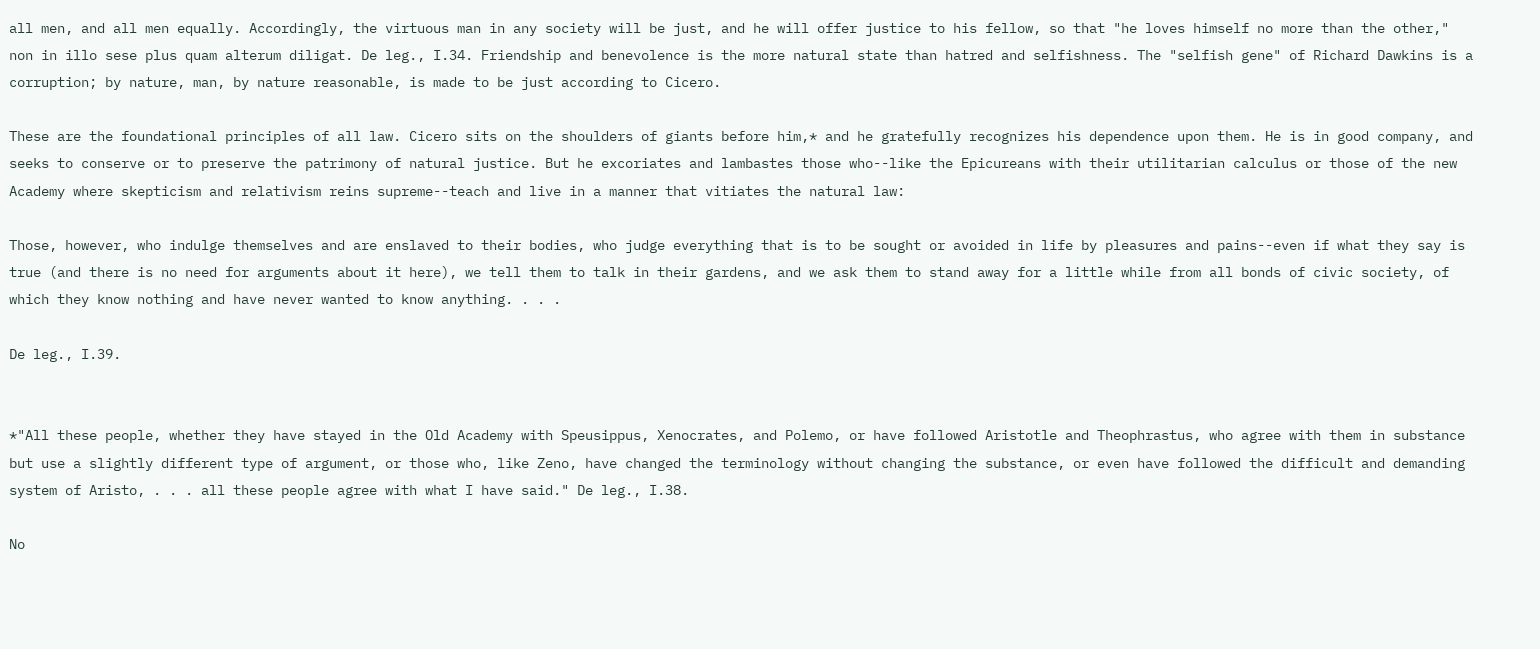all men, and all men equally. Accordingly, the virtuous man in any society will be just, and he will offer justice to his fellow, so that "he loves himself no more than the other," non in illo sese plus quam alterum diligat. De leg., I.34. Friendship and benevolence is the more natural state than hatred and selfishness. The "selfish gene" of Richard Dawkins is a corruption; by nature, man, by nature reasonable, is made to be just according to Cicero.

These are the foundational principles of all law. Cicero sits on the shoulders of giants before him,* and he gratefully recognizes his dependence upon them. He is in good company, and seeks to conserve or to preserve the patrimony of natural justice. But he excoriates and lambastes those who--like the Epicureans with their utilitarian calculus or those of the new Academy where skepticism and relativism reins supreme--teach and live in a manner that vitiates the natural law:

Those, however, who indulge themselves and are enslaved to their bodies, who judge everything that is to be sought or avoided in life by pleasures and pains--even if what they say is true (and there is no need for arguments about it here), we tell them to talk in their gardens, and we ask them to stand away for a little while from all bonds of civic society, of which they know nothing and have never wanted to know anything. . . .

De leg., I.39.


*"All these people, whether they have stayed in the Old Academy with Speusippus, Xenocrates, and Polemo, or have followed Aristotle and Theophrastus, who agree with them in substance but use a slightly different type of argument, or those who, like Zeno, have changed the terminology without changing the substance, or even have followed the difficult and demanding system of Aristo, . . . all these people agree with what I have said." De leg., I.38.

No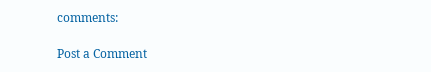comments:

Post a Comment